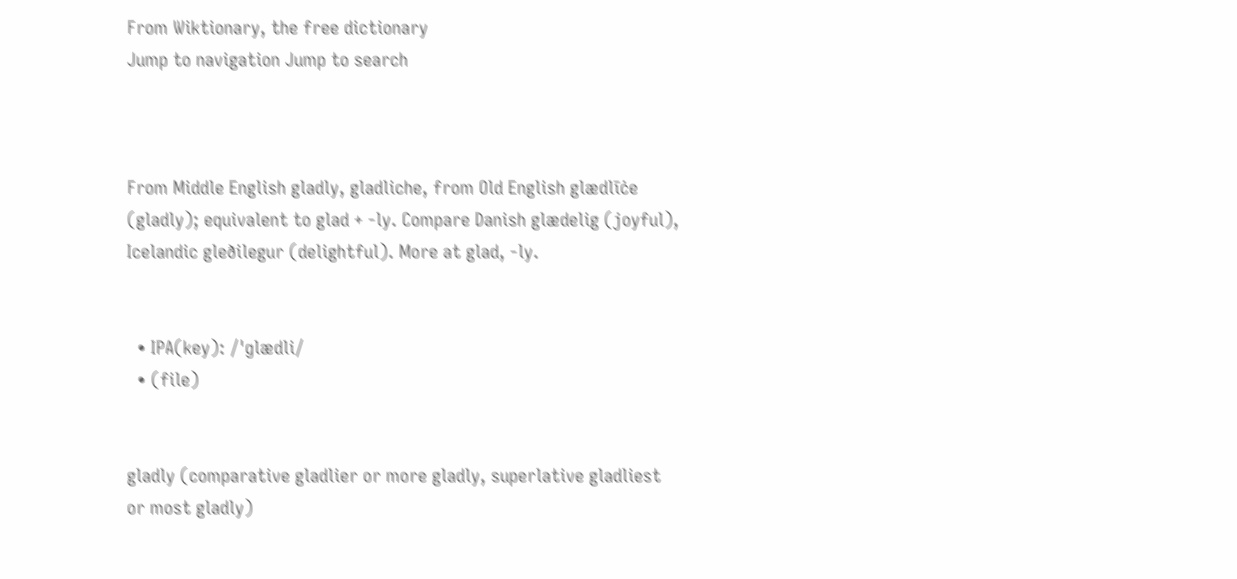From Wiktionary, the free dictionary
Jump to navigation Jump to search



From Middle English gladly, gladliche, from Old English glædlīċe (gladly); equivalent to glad + -ly. Compare Danish glædelig (joyful), Icelandic gleðilegur (delightful). More at glad, -ly.


  • IPA(key): /ˈɡlædli/
  • (file)


gladly (comparative gladlier or more gladly, superlative gladliest or most gladly)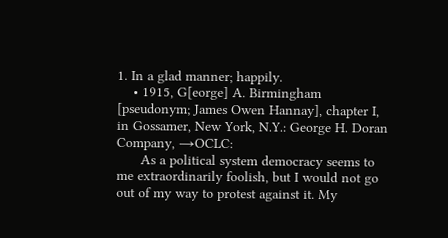1. In a glad manner; happily.
    • 1915, G[eorge] A. Birmingham [pseudonym; James Owen Hannay], chapter I, in Gossamer, New York, N.Y.: George H. Doran Company, →OCLC:
      As a political system democracy seems to me extraordinarily foolish, but I would not go out of my way to protest against it. My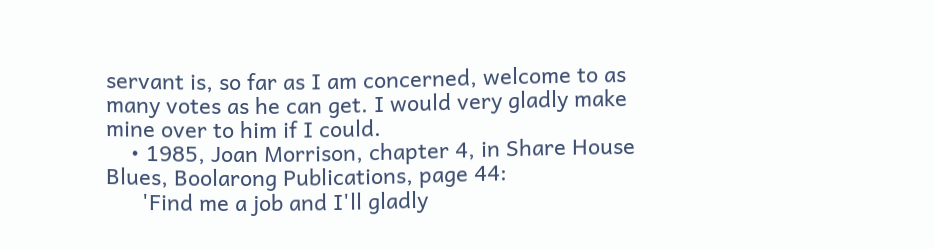servant is, so far as I am concerned, welcome to as many votes as he can get. I would very gladly make mine over to him if I could.
    • 1985, Joan Morrison, chapter 4, in Share House Blues, Boolarong Publications, page 44:
      'Find me a job and I'll gladly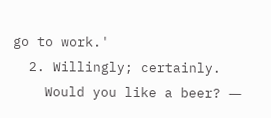go to work.'
  2. Willingly; certainly.
    Would you like a beer? ―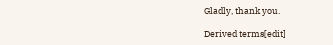Gladly, thank you.

Derived terms[edit]